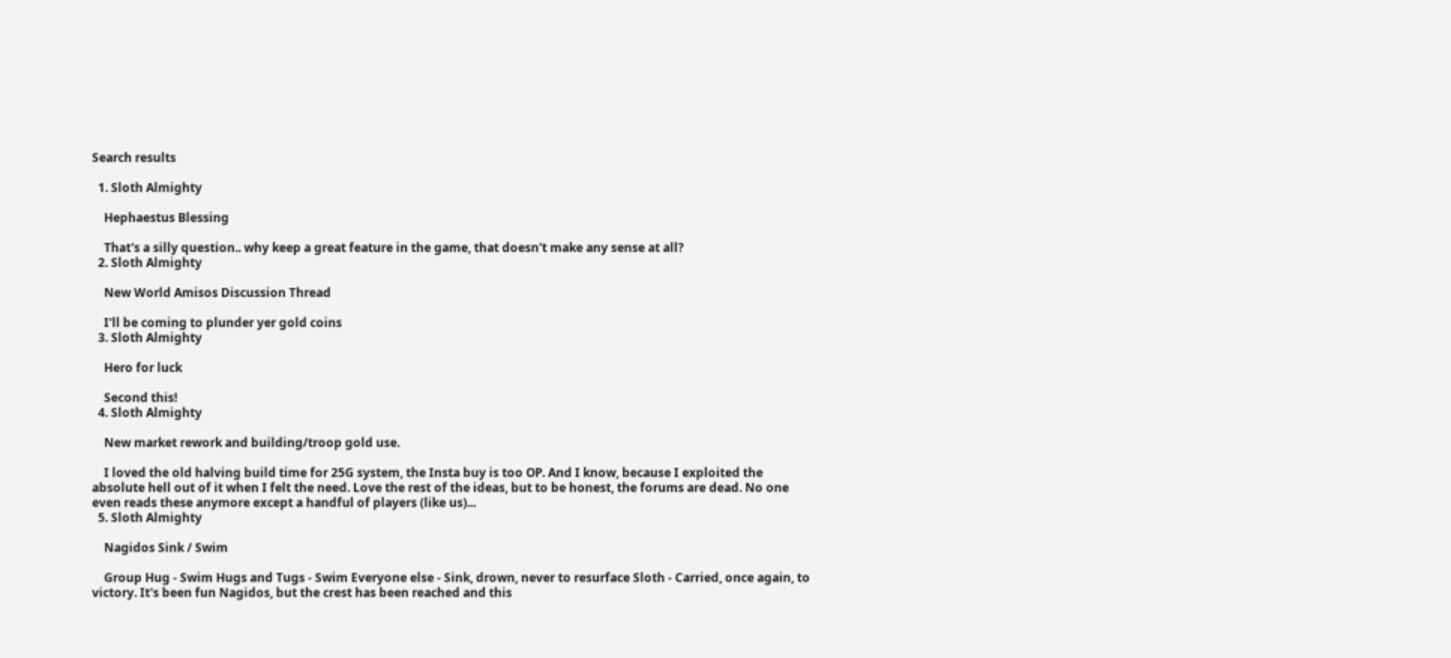Search results

  1. Sloth Almighty

    Hephaestus Blessing

    That's a silly question.. why keep a great feature in the game, that doesn't make any sense at all?
  2. Sloth Almighty

    New World Amisos Discussion Thread

    I'll be coming to plunder yer gold coins
  3. Sloth Almighty

    Hero for luck

    Second this!
  4. Sloth Almighty

    New market rework and building/troop gold use.

    I loved the old halving build time for 25G system, the Insta buy is too OP. And I know, because I exploited the absolute hell out of it when I felt the need. Love the rest of the ideas, but to be honest, the forums are dead. No one even reads these anymore except a handful of players (like us)...
  5. Sloth Almighty

    Nagidos Sink / Swim

    Group Hug - Swim Hugs and Tugs - Swim Everyone else - Sink, drown, never to resurface Sloth - Carried, once again, to victory. It's been fun Nagidos, but the crest has been reached and this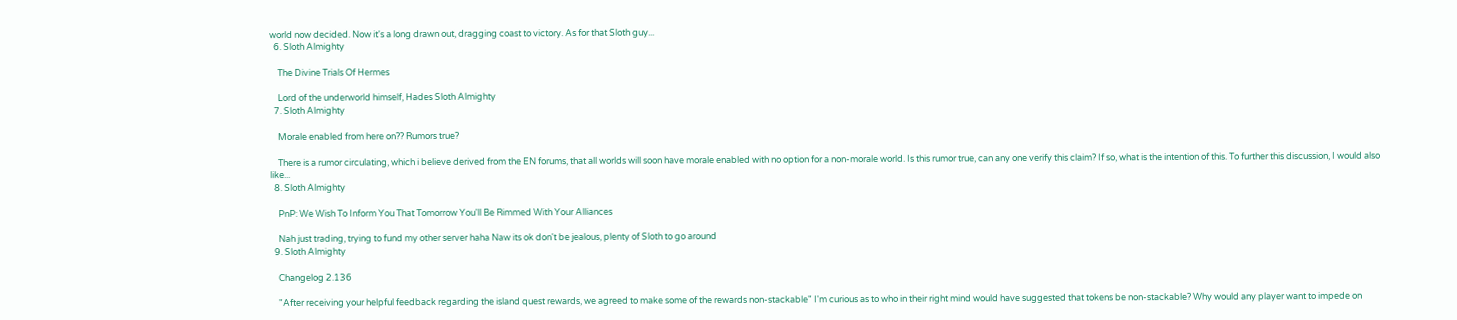world now decided. Now it's a long drawn out, dragging coast to victory. As for that Sloth guy...
  6. Sloth Almighty

    The Divine Trials Of Hermes

    Lord of the underworld himself, Hades Sloth Almighty
  7. Sloth Almighty

    Morale enabled from here on?? Rumors true?

    There is a rumor circulating, which i believe derived from the EN forums, that all worlds will soon have morale enabled with no option for a non-morale world. Is this rumor true, can any one verify this claim? If so, what is the intention of this. To further this discussion, I would also like...
  8. Sloth Almighty

    PnP: We Wish To Inform You That Tomorrow You'll Be Rimmed With Your Alliances

    Nah just trading, trying to fund my other server haha Naw its ok don't be jealous, plenty of Sloth to go around
  9. Sloth Almighty

    Changelog 2.136

    "After receiving your helpful feedback regarding the island quest rewards, we agreed to make some of the rewards non-stackable" I'm curious as to who in their right mind would have suggested that tokens be non-stackable? Why would any player want to impede on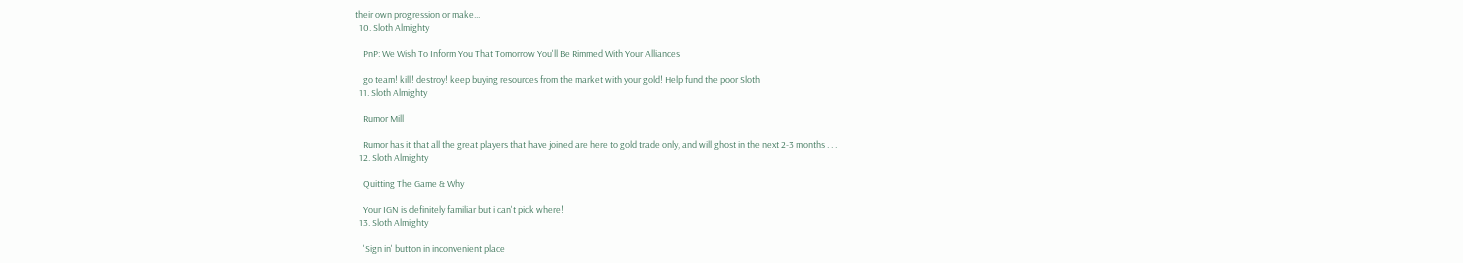their own progression or make...
  10. Sloth Almighty

    PnP: We Wish To Inform You That Tomorrow You'll Be Rimmed With Your Alliances

    go team! kill! destroy! keep buying resources from the market with your gold! Help fund the poor Sloth
  11. Sloth Almighty

    Rumor Mill

    Rumor has it that all the great players that have joined are here to gold trade only, and will ghost in the next 2-3 months . . .
  12. Sloth Almighty

    Quitting The Game & Why

    Your IGN is definitely familiar but i can't pick where!
  13. Sloth Almighty

    'Sign in' button in inconvenient place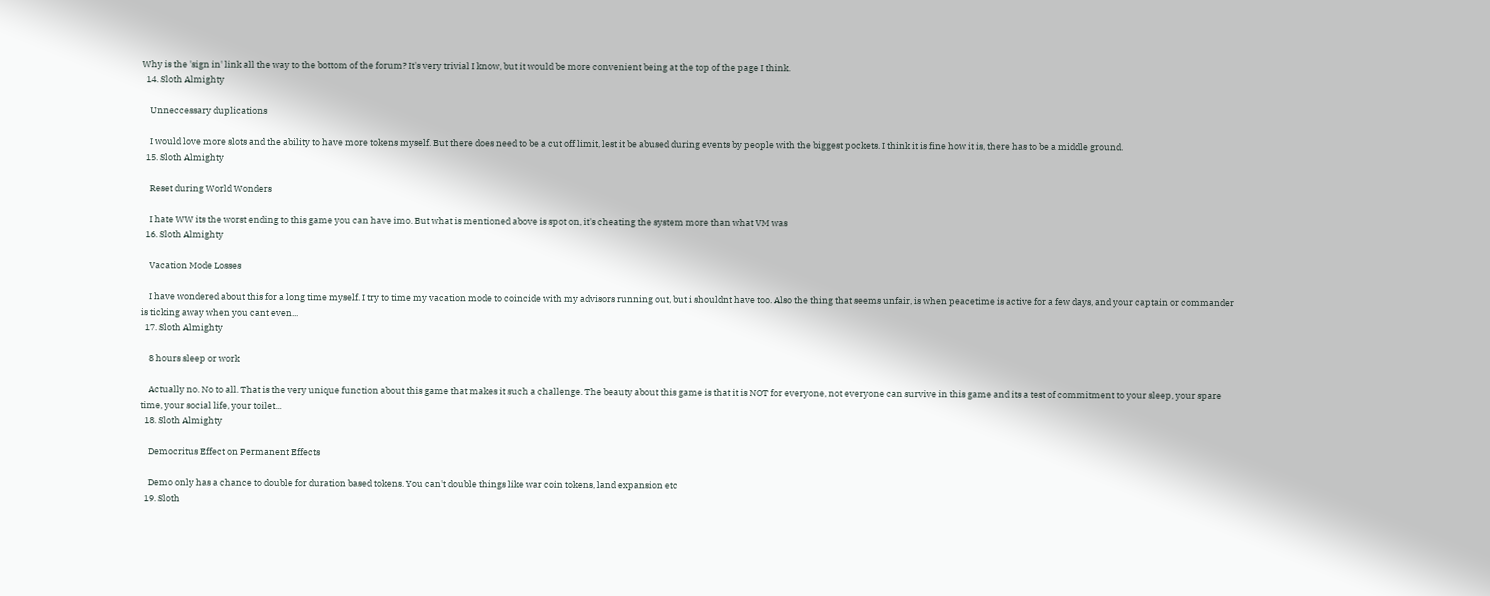Why is the 'sign in' link all the way to the bottom of the forum? It's very trivial I know, but it would be more convenient being at the top of the page I think.
  14. Sloth Almighty

    Unneccessary duplications

    I would love more slots and the ability to have more tokens myself. But there does need to be a cut off limit, lest it be abused during events by people with the biggest pockets. I think it is fine how it is, there has to be a middle ground.
  15. Sloth Almighty

    Reset during World Wonders

    I hate WW its the worst ending to this game you can have imo. But what is mentioned above is spot on, it's cheating the system more than what VM was
  16. Sloth Almighty

    Vacation Mode Losses

    I have wondered about this for a long time myself. I try to time my vacation mode to coincide with my advisors running out, but i shouldnt have too. Also the thing that seems unfair, is when peacetime is active for a few days, and your captain or commander is ticking away when you cant even...
  17. Sloth Almighty

    8 hours sleep or work

    Actually no. No to all. That is the very unique function about this game that makes it such a challenge. The beauty about this game is that it is NOT for everyone, not everyone can survive in this game and its a test of commitment to your sleep, your spare time, your social life, your toilet...
  18. Sloth Almighty

    Democritus Effect on Permanent Effects

    Demo only has a chance to double for duration based tokens. You can't double things like war coin tokens, land expansion etc
  19. Sloth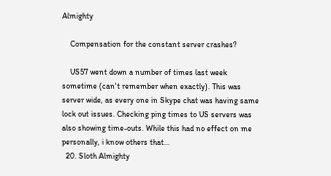Almighty

    Compensation for the constant server crashes?

    US57 went down a number of times last week sometime (can't remember when exactly). This was server wide, as every one in Skype chat was having same lock out issues. Checking ping times to US servers was also showing time-outs. While this had no effect on me personally, i know others that...
  20. Sloth Almighty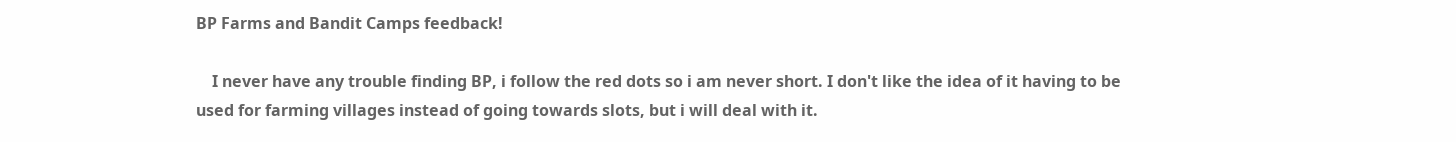BP Farms and Bandit Camps feedback!

    I never have any trouble finding BP, i follow the red dots so i am never short. I don't like the idea of it having to be used for farming villages instead of going towards slots, but i will deal with it.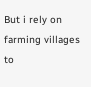But i rely on farming villages to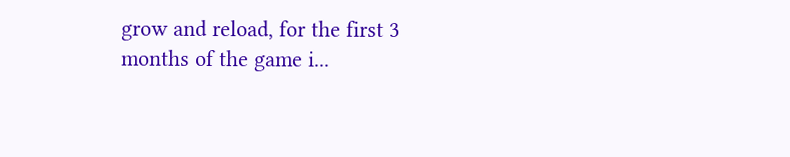grow and reload, for the first 3 months of the game i...